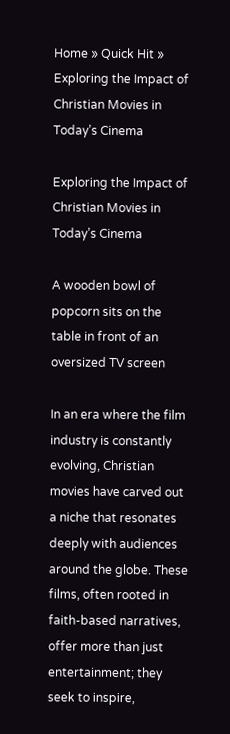Home » Quick Hit » Exploring the Impact of Christian Movies in Today’s Cinema

Exploring the Impact of Christian Movies in Today’s Cinema

A wooden bowl of popcorn sits on the table in front of an oversized TV screen

In an era where the film industry is constantly evolving, Christian movies have carved out a niche that resonates deeply with audiences around the globe. These films, often rooted in faith-based narratives, offer more than just entertainment; they seek to inspire,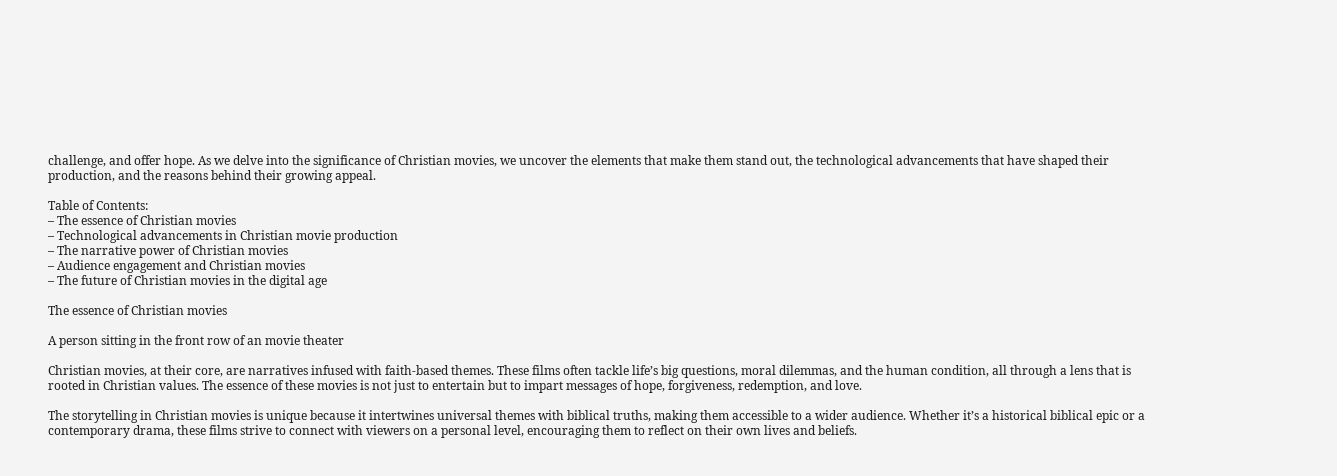challenge, and offer hope. As we delve into the significance of Christian movies, we uncover the elements that make them stand out, the technological advancements that have shaped their production, and the reasons behind their growing appeal.

Table of Contents:
– The essence of Christian movies
– Technological advancements in Christian movie production
– The narrative power of Christian movies
– Audience engagement and Christian movies
– The future of Christian movies in the digital age

The essence of Christian movies

A person sitting in the front row of an movie theater

Christian movies, at their core, are narratives infused with faith-based themes. These films often tackle life’s big questions, moral dilemmas, and the human condition, all through a lens that is rooted in Christian values. The essence of these movies is not just to entertain but to impart messages of hope, forgiveness, redemption, and love.

The storytelling in Christian movies is unique because it intertwines universal themes with biblical truths, making them accessible to a wider audience. Whether it’s a historical biblical epic or a contemporary drama, these films strive to connect with viewers on a personal level, encouraging them to reflect on their own lives and beliefs.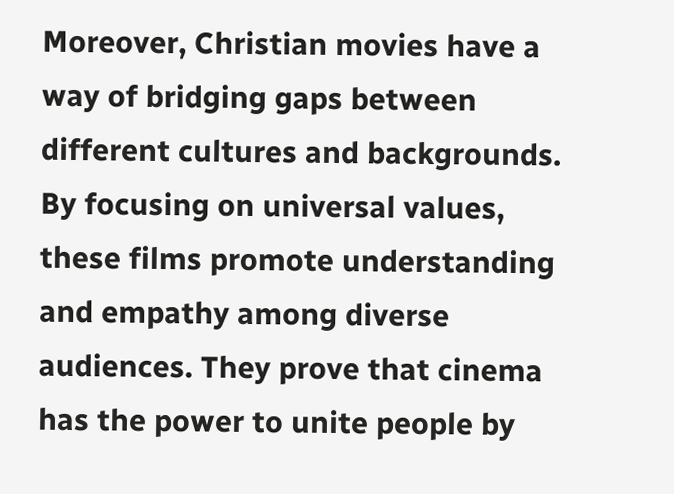Moreover, Christian movies have a way of bridging gaps between different cultures and backgrounds. By focusing on universal values, these films promote understanding and empathy among diverse audiences. They prove that cinema has the power to unite people by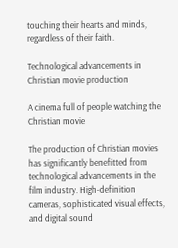touching their hearts and minds, regardless of their faith.

Technological advancements in Christian movie production

A cinema full of people watching the Christian movie

The production of Christian movies has significantly benefitted from technological advancements in the film industry. High-definition cameras, sophisticated visual effects, and digital sound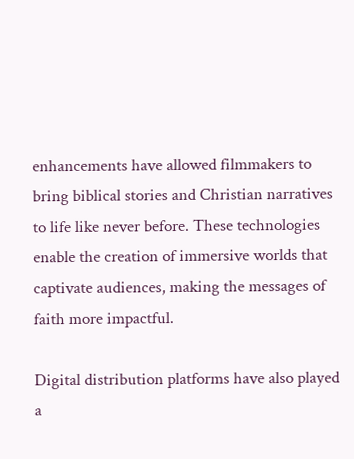enhancements have allowed filmmakers to bring biblical stories and Christian narratives to life like never before. These technologies enable the creation of immersive worlds that captivate audiences, making the messages of faith more impactful.

Digital distribution platforms have also played a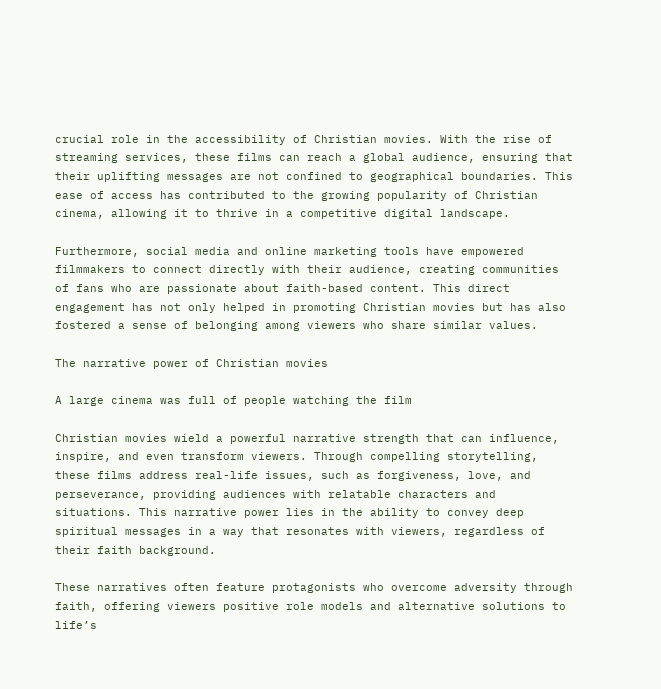crucial role in the accessibility of Christian movies. With the rise of streaming services, these films can reach a global audience, ensuring that their uplifting messages are not confined to geographical boundaries. This ease of access has contributed to the growing popularity of Christian cinema, allowing it to thrive in a competitive digital landscape.

Furthermore, social media and online marketing tools have empowered filmmakers to connect directly with their audience, creating communities of fans who are passionate about faith-based content. This direct engagement has not only helped in promoting Christian movies but has also fostered a sense of belonging among viewers who share similar values.

The narrative power of Christian movies

A large cinema was full of people watching the film

Christian movies wield a powerful narrative strength that can influence, inspire, and even transform viewers. Through compelling storytelling, these films address real-life issues, such as forgiveness, love, and perseverance, providing audiences with relatable characters and situations. This narrative power lies in the ability to convey deep spiritual messages in a way that resonates with viewers, regardless of their faith background.

These narratives often feature protagonists who overcome adversity through faith, offering viewers positive role models and alternative solutions to life’s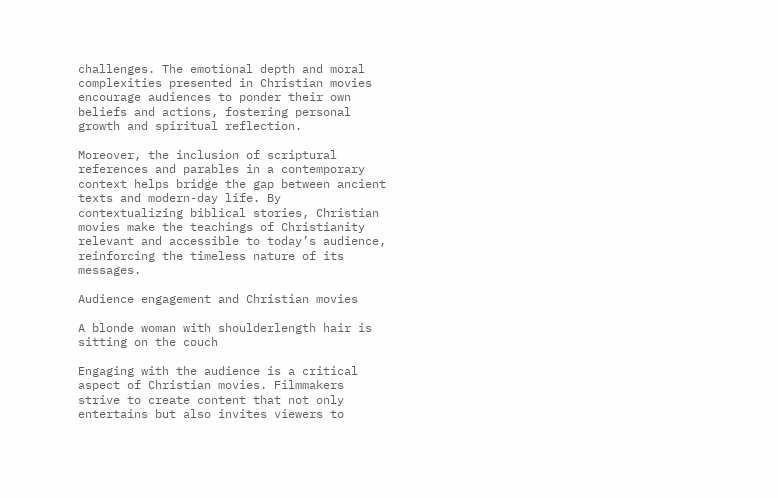challenges. The emotional depth and moral complexities presented in Christian movies encourage audiences to ponder their own beliefs and actions, fostering personal growth and spiritual reflection.

Moreover, the inclusion of scriptural references and parables in a contemporary context helps bridge the gap between ancient texts and modern-day life. By contextualizing biblical stories, Christian movies make the teachings of Christianity relevant and accessible to today’s audience, reinforcing the timeless nature of its messages.

Audience engagement and Christian movies

A blonde woman with shoulderlength hair is sitting on the couch

Engaging with the audience is a critical aspect of Christian movies. Filmmakers strive to create content that not only entertains but also invites viewers to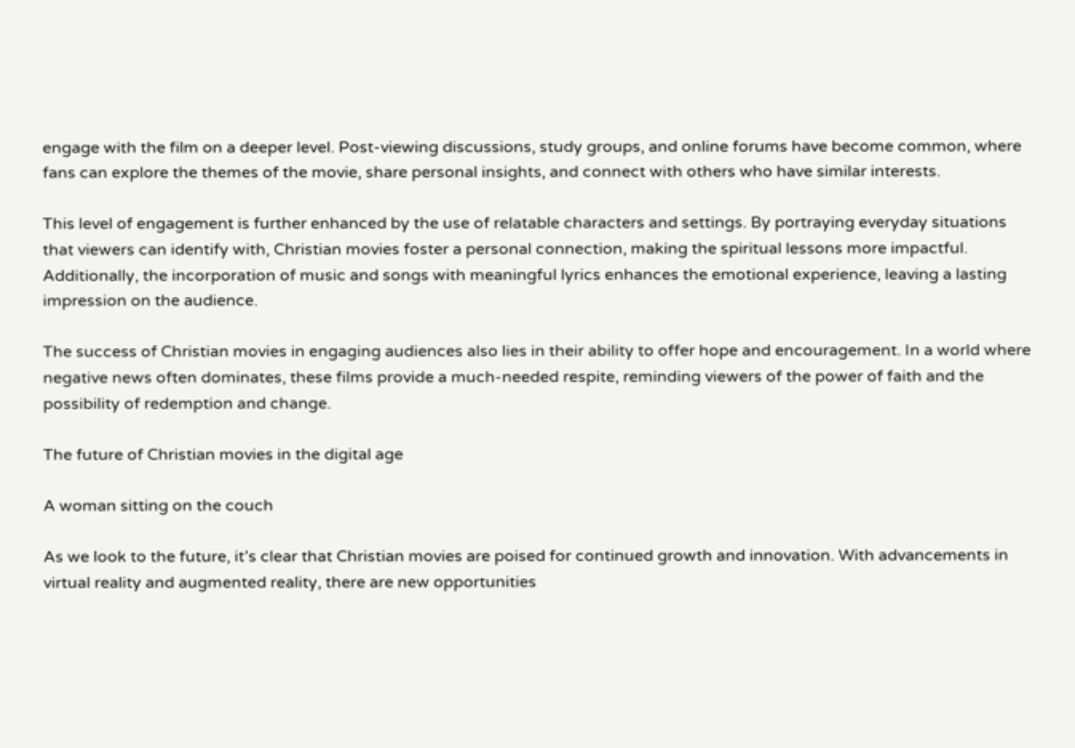engage with the film on a deeper level. Post-viewing discussions, study groups, and online forums have become common, where fans can explore the themes of the movie, share personal insights, and connect with others who have similar interests.

This level of engagement is further enhanced by the use of relatable characters and settings. By portraying everyday situations that viewers can identify with, Christian movies foster a personal connection, making the spiritual lessons more impactful. Additionally, the incorporation of music and songs with meaningful lyrics enhances the emotional experience, leaving a lasting impression on the audience.

The success of Christian movies in engaging audiences also lies in their ability to offer hope and encouragement. In a world where negative news often dominates, these films provide a much-needed respite, reminding viewers of the power of faith and the possibility of redemption and change.

The future of Christian movies in the digital age

A woman sitting on the couch

As we look to the future, it’s clear that Christian movies are poised for continued growth and innovation. With advancements in virtual reality and augmented reality, there are new opportunities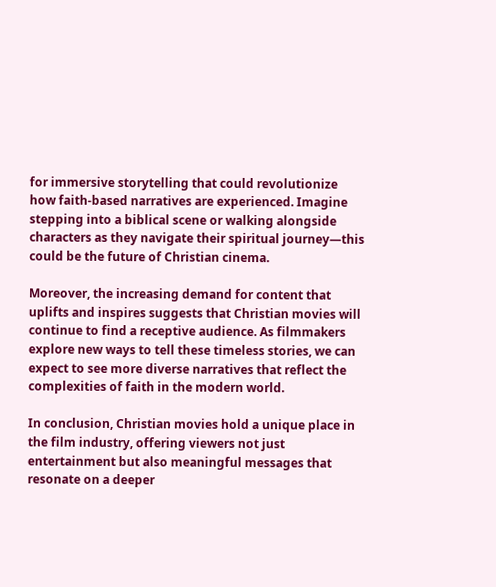for immersive storytelling that could revolutionize how faith-based narratives are experienced. Imagine stepping into a biblical scene or walking alongside characters as they navigate their spiritual journey—this could be the future of Christian cinema.

Moreover, the increasing demand for content that uplifts and inspires suggests that Christian movies will continue to find a receptive audience. As filmmakers explore new ways to tell these timeless stories, we can expect to see more diverse narratives that reflect the complexities of faith in the modern world.

In conclusion, Christian movies hold a unique place in the film industry, offering viewers not just entertainment but also meaningful messages that resonate on a deeper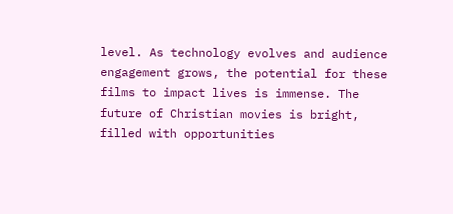level. As technology evolves and audience engagement grows, the potential for these films to impact lives is immense. The future of Christian movies is bright, filled with opportunities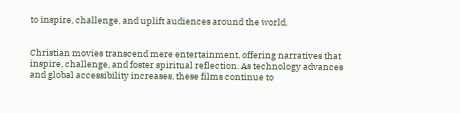to inspire, challenge, and uplift audiences around the world.


Christian movies transcend mere entertainment, offering narratives that inspire, challenge, and foster spiritual reflection. As technology advances and global accessibility increases, these films continue to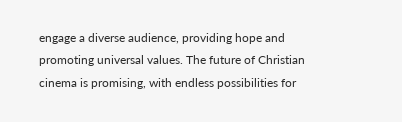engage a diverse audience, providing hope and promoting universal values. The future of Christian cinema is promising, with endless possibilities for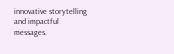innovative storytelling and impactful messages.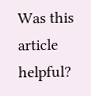Was this article helpful?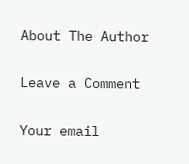About The Author

Leave a Comment

Your email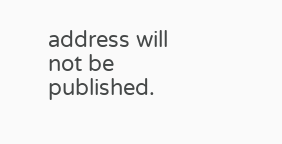address will not be published.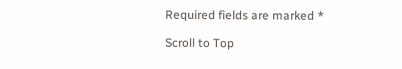Required fields are marked *

Scroll to Top